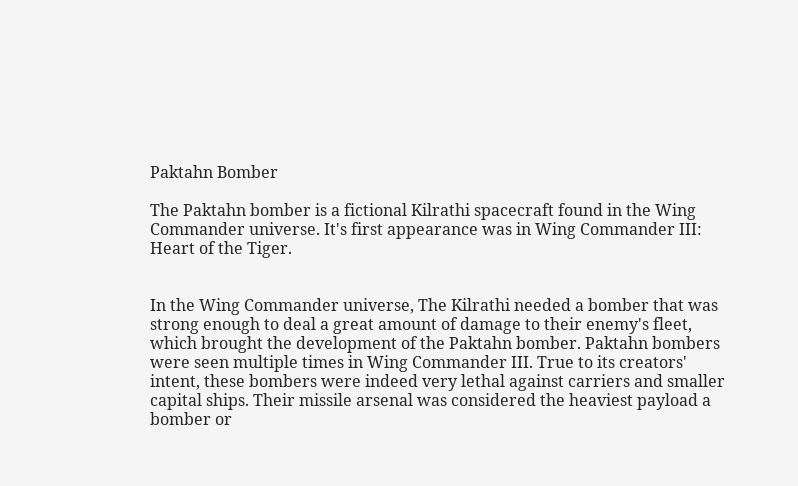Paktahn Bomber

The Paktahn bomber is a fictional Kilrathi spacecraft found in the Wing Commander universe. It's first appearance was in Wing Commander III: Heart of the Tiger.


In the Wing Commander universe, The Kilrathi needed a bomber that was strong enough to deal a great amount of damage to their enemy's fleet, which brought the development of the Paktahn bomber. Paktahn bombers were seen multiple times in Wing Commander III. True to its creators' intent, these bombers were indeed very lethal against carriers and smaller capital ships. Their missile arsenal was considered the heaviest payload a bomber or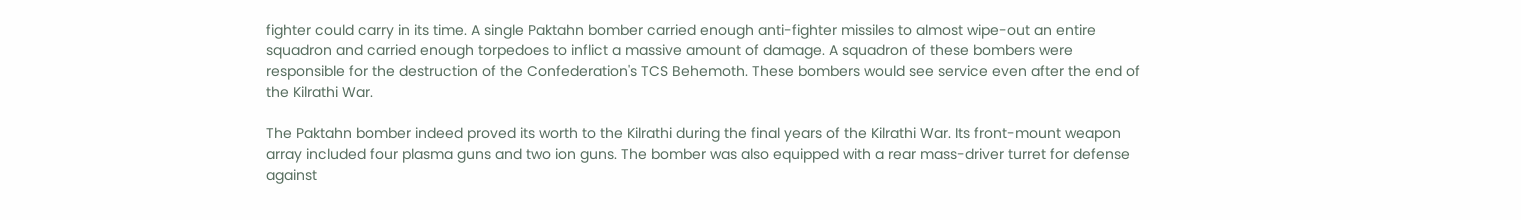fighter could carry in its time. A single Paktahn bomber carried enough anti-fighter missiles to almost wipe-out an entire squadron and carried enough torpedoes to inflict a massive amount of damage. A squadron of these bombers were responsible for the destruction of the Confederation's TCS Behemoth. These bombers would see service even after the end of the Kilrathi War.

The Paktahn bomber indeed proved its worth to the Kilrathi during the final years of the Kilrathi War. Its front-mount weapon array included four plasma guns and two ion guns. The bomber was also equipped with a rear mass-driver turret for defense against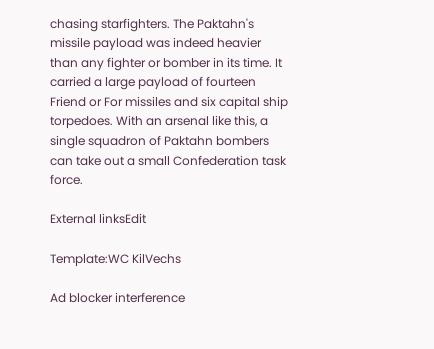chasing starfighters. The Paktahn's missile payload was indeed heavier than any fighter or bomber in its time. It carried a large payload of fourteen Friend or For missiles and six capital ship torpedoes. With an arsenal like this, a single squadron of Paktahn bombers can take out a small Confederation task force.

External linksEdit

Template:WC KilVechs

Ad blocker interference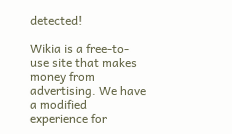detected!

Wikia is a free-to-use site that makes money from advertising. We have a modified experience for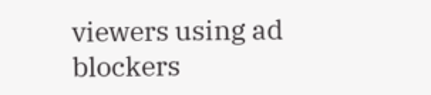viewers using ad blockers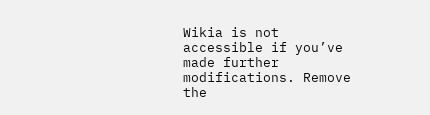Wikia is not accessible if you’ve made further modifications. Remove the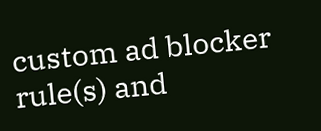custom ad blocker rule(s) and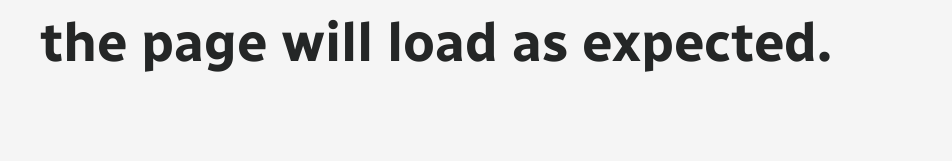the page will load as expected.